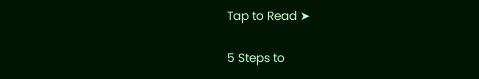Tap to Read ➤

5 Steps to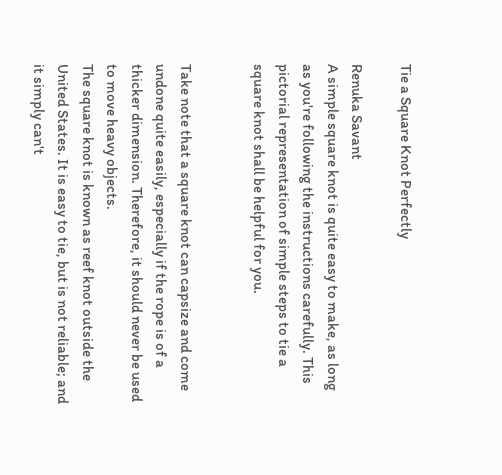Tie a Square Knot Perfectly

Renuka Savant
A simple square knot is quite easy to make, as long as you're following the instructions carefully. This pictorial representation of simple steps to tie a square knot shall be helpful for you.


Take note that a square knot can capsize and come undone quite easily, especially if the rope is of a thicker dimension. Therefore, it should never be used to move heavy objects.
The square knot is known as reef knot outside the United States. It is easy to tie, but is not reliable; and it simply can't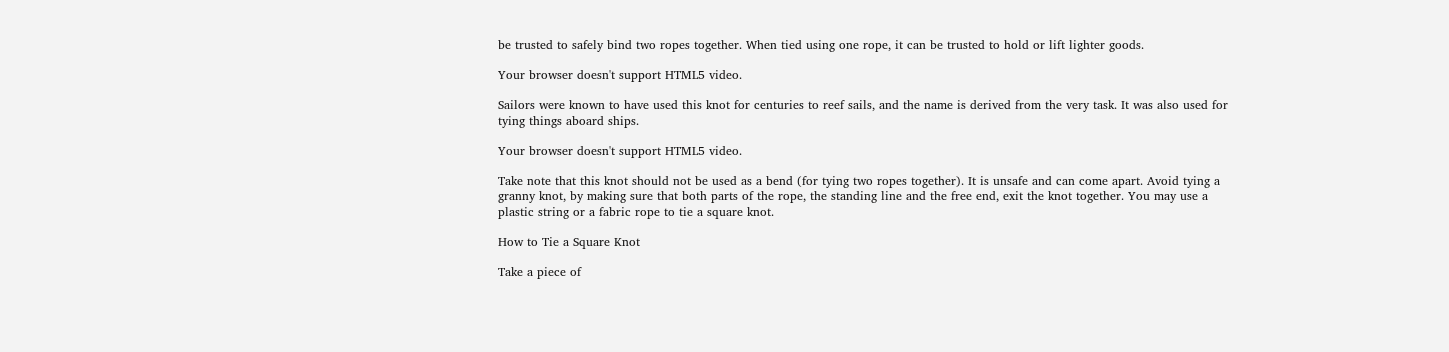be trusted to safely bind two ropes together. When tied using one rope, it can be trusted to hold or lift lighter goods.

Your browser doesn't support HTML5 video.

Sailors were known to have used this knot for centuries to reef sails, and the name is derived from the very task. It was also used for tying things aboard ships.

Your browser doesn't support HTML5 video.

Take note that this knot should not be used as a bend (for tying two ropes together). It is unsafe and can come apart. Avoid tying a granny knot, by making sure that both parts of the rope, the standing line and the free end, exit the knot together. You may use a plastic string or a fabric rope to tie a square knot.

How to Tie a Square Knot

Take a piece of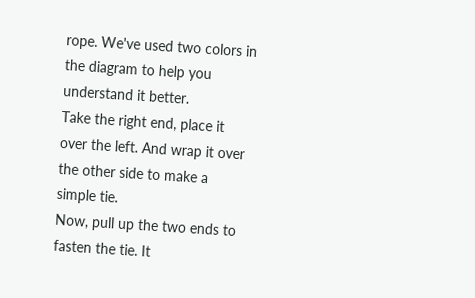rope. We've used two colors in the diagram to help you understand it better.
Take the right end, place it over the left. And wrap it over the other side to make a simple tie.
Now, pull up the two ends to fasten the tie. It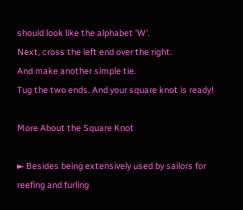should look like the alphabet 'W'.
Next, cross the left end over the right.
And make another simple tie.
Tug the two ends. And your square knot is ready!

More About the Square Knot

► Besides being extensively used by sailors for reefing and furling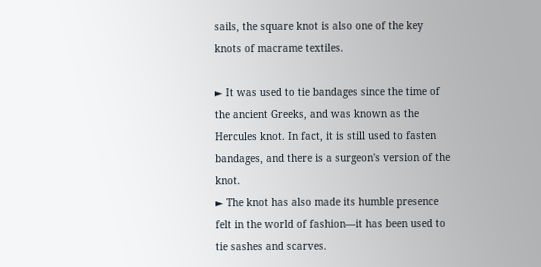sails, the square knot is also one of the key knots of macrame textiles.

► It was used to tie bandages since the time of the ancient Greeks, and was known as the Hercules knot. In fact, it is still used to fasten bandages, and there is a surgeon's version of the knot.
► The knot has also made its humble presence felt in the world of fashion―it has been used to tie sashes and scarves.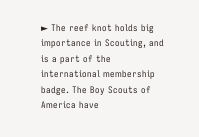► The reef knot holds big importance in Scouting, and is a part of the international membership badge. The Boy Scouts of America have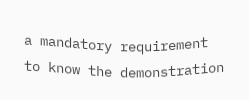a mandatory requirement to know the demonstration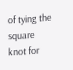of tying the square knot for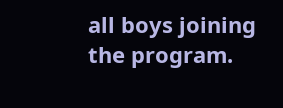all boys joining the program.